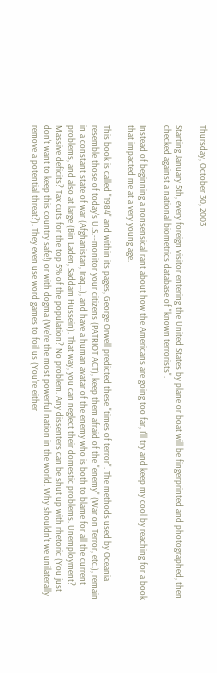Thursday, October 30, 2003

Starting January 5th, every foreign visitor entering the United States by plane or boat will be fingerprinted and photographed, then checked against a national biometrics database of "known terrorists".

Instead of beginning a nonsensical rant about how the Americans are going too far, I'll try and keep my cool by reaching for a book that impacted me at a very young age.

This book is called "1984" and within its pages, George Orwell predicted these "times of terror". The methods used by Oceania resemble those of today's U.S.--monitor your citizens (PATRIOT ACT), keep them afraid of the "enemy" (War on Terror, etc.), remain in a constant state of war (Afghanistan, Iraq...), and have a human avatar of the enemy who is both to blame for all the current problems, and also at large (Bin Laden, Saddam Hussein). That way, you can neglect their domestic problems. Unemployment? Massive deficits? Tax cuts for the top 5% of the population? No problem. Any dissenters can be shut up with rhetoric (You just don't want to keep this country safe!) or with dogma (We're the most powerful nation in the world. Why shouldn't we unilaterally remove a potential threat?). They even use word games to foil us (You're either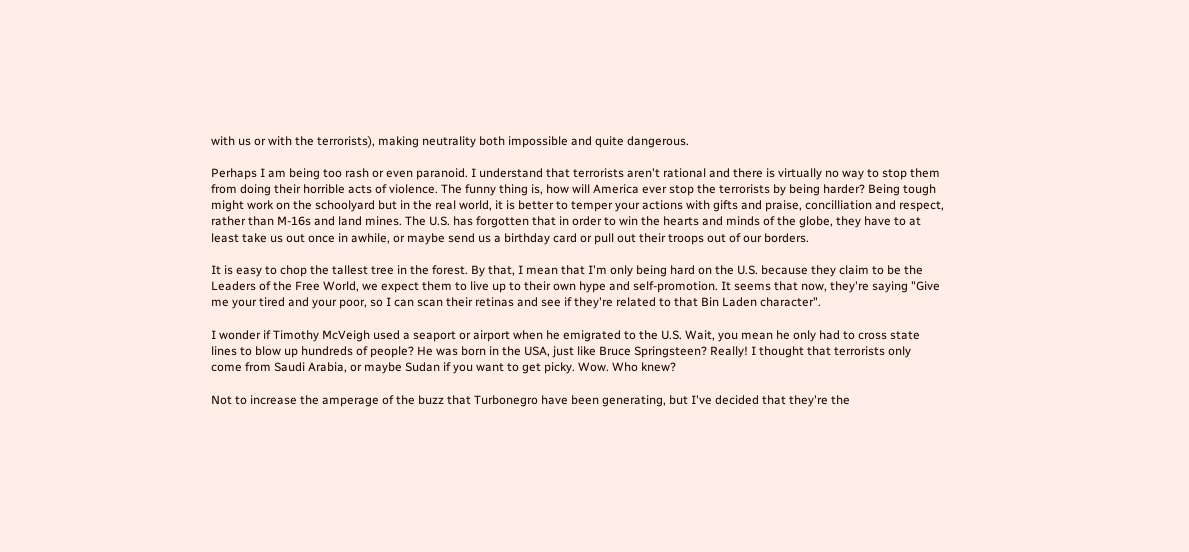with us or with the terrorists), making neutrality both impossible and quite dangerous.

Perhaps I am being too rash or even paranoid. I understand that terrorists aren't rational and there is virtually no way to stop them from doing their horrible acts of violence. The funny thing is, how will America ever stop the terrorists by being harder? Being tough might work on the schoolyard but in the real world, it is better to temper your actions with gifts and praise, concilliation and respect, rather than M-16s and land mines. The U.S. has forgotten that in order to win the hearts and minds of the globe, they have to at least take us out once in awhile, or maybe send us a birthday card or pull out their troops out of our borders.

It is easy to chop the tallest tree in the forest. By that, I mean that I'm only being hard on the U.S. because they claim to be the Leaders of the Free World, we expect them to live up to their own hype and self-promotion. It seems that now, they're saying "Give me your tired and your poor, so I can scan their retinas and see if they're related to that Bin Laden character".

I wonder if Timothy McVeigh used a seaport or airport when he emigrated to the U.S. Wait, you mean he only had to cross state lines to blow up hundreds of people? He was born in the USA, just like Bruce Springsteen? Really! I thought that terrorists only come from Saudi Arabia, or maybe Sudan if you want to get picky. Wow. Who knew?

Not to increase the amperage of the buzz that Turbonegro have been generating, but I've decided that they're the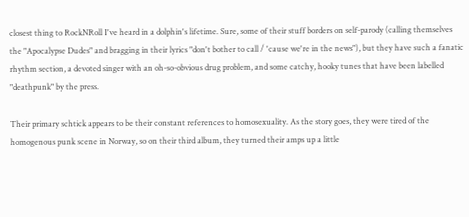closest thing to RockNRoll I've heard in a dolphin's lifetime. Sure, some of their stuff borders on self-parody (calling themselves the "Apocalypse Dudes" and bragging in their lyrics "don't bother to call / 'cause we're in the news"), but they have such a fanatic rhythm section, a devoted singer with an oh-so-obvious drug problem, and some catchy, hooky tunes that have been labelled "deathpunk" by the press.

Their primary schtick appears to be their constant references to homosexuality. As the story goes, they were tired of the homogenous punk scene in Norway, so on their third album, they turned their amps up a little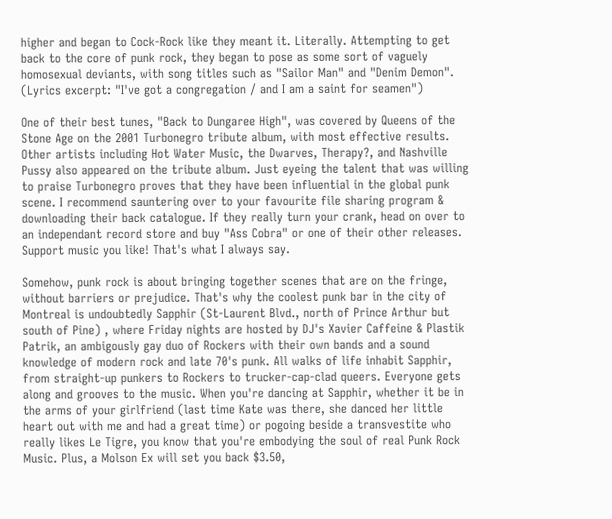higher and began to Cock-Rock like they meant it. Literally. Attempting to get back to the core of punk rock, they began to pose as some sort of vaguely homosexual deviants, with song titles such as "Sailor Man" and "Denim Demon". (Lyrics excerpt: "I've got a congregation / and I am a saint for seamen")

One of their best tunes, "Back to Dungaree High", was covered by Queens of the Stone Age on the 2001 Turbonegro tribute album, with most effective results. Other artists including Hot Water Music, the Dwarves, Therapy?, and Nashville Pussy also appeared on the tribute album. Just eyeing the talent that was willing to praise Turbonegro proves that they have been influential in the global punk scene. I recommend sauntering over to your favourite file sharing program & downloading their back catalogue. If they really turn your crank, head on over to an independant record store and buy "Ass Cobra" or one of their other releases. Support music you like! That's what I always say.

Somehow, punk rock is about bringing together scenes that are on the fringe, without barriers or prejudice. That's why the coolest punk bar in the city of Montreal is undoubtedly Sapphir (St-Laurent Blvd., north of Prince Arthur but south of Pine) , where Friday nights are hosted by DJ's Xavier Caffeine & Plastik Patrik, an ambigously gay duo of Rockers with their own bands and a sound knowledge of modern rock and late 70's punk. All walks of life inhabit Sapphir, from straight-up punkers to Rockers to trucker-cap-clad queers. Everyone gets along and grooves to the music. When you're dancing at Sapphir, whether it be in the arms of your girlfriend (last time Kate was there, she danced her little heart out with me and had a great time) or pogoing beside a transvestite who really likes Le Tigre, you know that you're embodying the soul of real Punk Rock Music. Plus, a Molson Ex will set you back $3.50,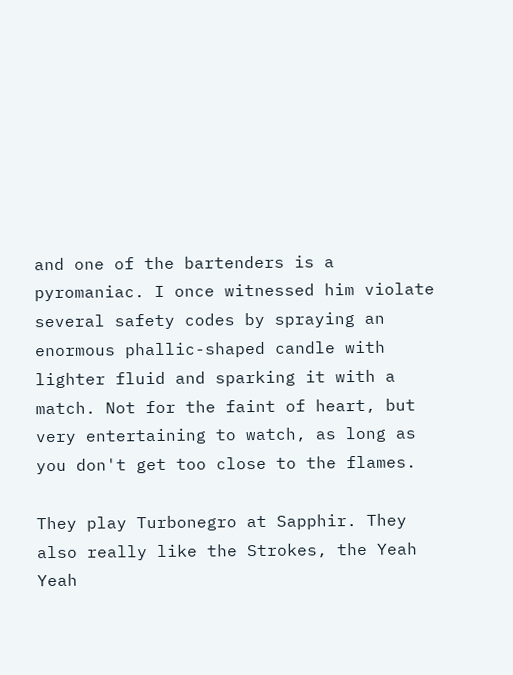and one of the bartenders is a pyromaniac. I once witnessed him violate several safety codes by spraying an enormous phallic-shaped candle with lighter fluid and sparking it with a match. Not for the faint of heart, but very entertaining to watch, as long as you don't get too close to the flames.

They play Turbonegro at Sapphir. They also really like the Strokes, the Yeah Yeah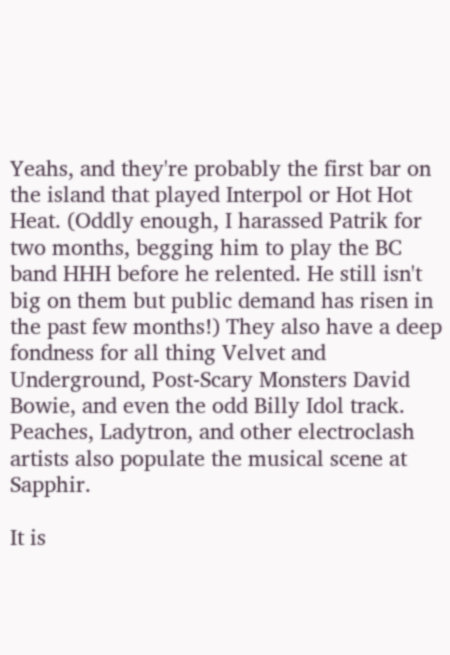Yeahs, and they're probably the first bar on the island that played Interpol or Hot Hot Heat. (Oddly enough, I harassed Patrik for two months, begging him to play the BC band HHH before he relented. He still isn't big on them but public demand has risen in the past few months!) They also have a deep fondness for all thing Velvet and Underground, Post-Scary Monsters David Bowie, and even the odd Billy Idol track. Peaches, Ladytron, and other electroclash artists also populate the musical scene at Sapphir.

It is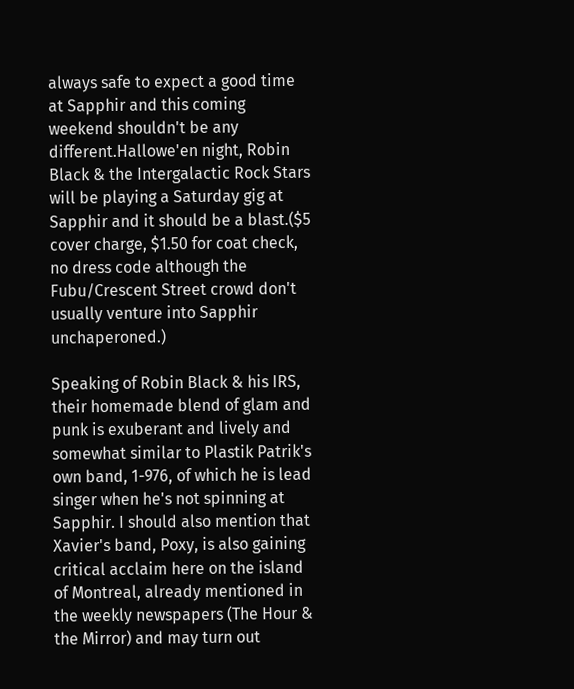always safe to expect a good time at Sapphir and this coming weekend shouldn't be any different.Hallowe'en night, Robin Black & the Intergalactic Rock Stars will be playing a Saturday gig at Sapphir and it should be a blast.($5 cover charge, $1.50 for coat check, no dress code although the Fubu/Crescent Street crowd don't usually venture into Sapphir unchaperoned.)

Speaking of Robin Black & his IRS, their homemade blend of glam and punk is exuberant and lively and somewhat similar to Plastik Patrik's own band, 1-976, of which he is lead singer when he's not spinning at Sapphir. I should also mention that Xavier's band, Poxy, is also gaining critical acclaim here on the island of Montreal, already mentioned in the weekly newspapers (The Hour & the Mirror) and may turn out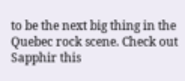to be the next big thing in the Quebec rock scene. Check out Sapphir this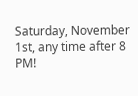Saturday, November 1st, any time after 8 PM!